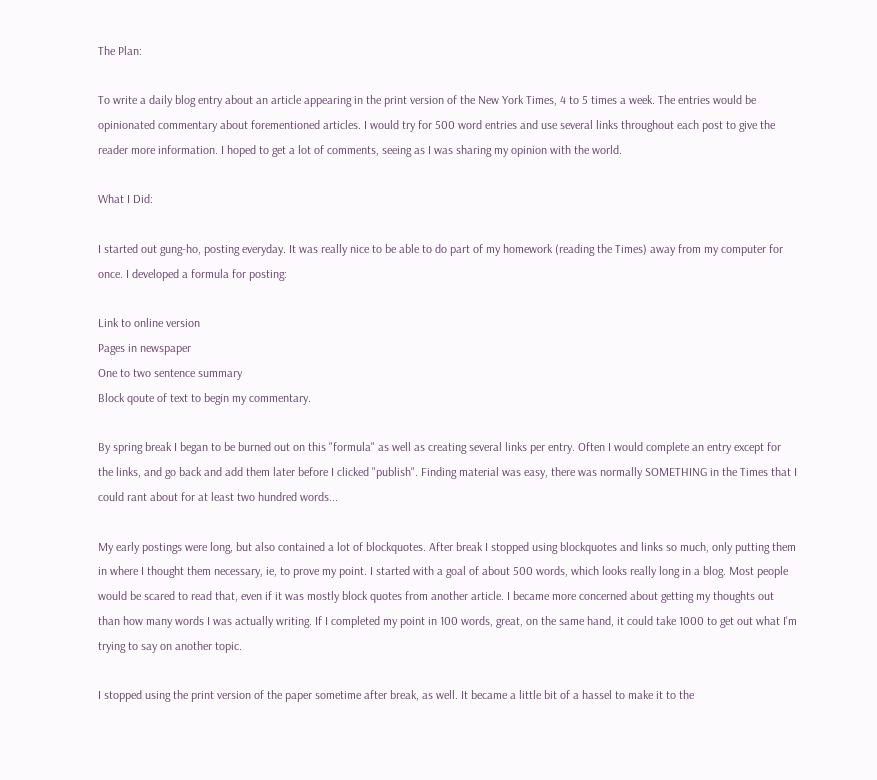The Plan:

To write a daily blog entry about an article appearing in the print version of the New York Times, 4 to 5 times a week. The entries would be opinionated commentary about forementioned articles. I would try for 500 word entries and use several links throughout each post to give the reader more information. I hoped to get a lot of comments, seeing as I was sharing my opinion with the world.

What I Did:

I started out gung-ho, posting everyday. It was really nice to be able to do part of my homework (reading the Times) away from my computer for once. I developed a formula for posting:

Link to online version
Pages in newspaper
One to two sentence summary
Block qoute of text to begin my commentary.

By spring break I began to be burned out on this "formula" as well as creating several links per entry. Often I would complete an entry except for the links, and go back and add them later before I clicked "publish". Finding material was easy, there was normally SOMETHING in the Times that I could rant about for at least two hundred words...

My early postings were long, but also contained a lot of blockquotes. After break I stopped using blockquotes and links so much, only putting them in where I thought them necessary, ie, to prove my point. I started with a goal of about 500 words, which looks really long in a blog. Most people would be scared to read that, even if it was mostly block quotes from another article. I became more concerned about getting my thoughts out than how many words I was actually writing. If I completed my point in 100 words, great, on the same hand, it could take 1000 to get out what I'm trying to say on another topic.

I stopped using the print version of the paper sometime after break, as well. It became a little bit of a hassel to make it to the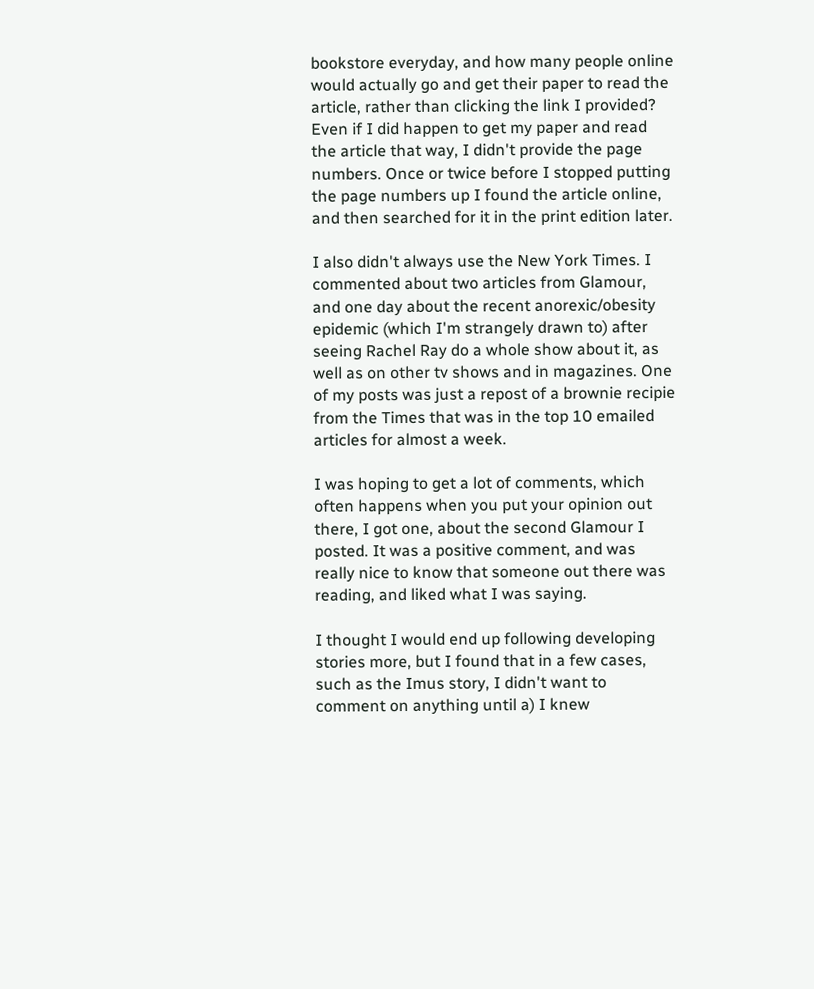bookstore everyday, and how many people online would actually go and get their paper to read the article, rather than clicking the link I provided? Even if I did happen to get my paper and read the article that way, I didn't provide the page numbers. Once or twice before I stopped putting the page numbers up I found the article online, and then searched for it in the print edition later.

I also didn't always use the New York Times. I commented about two articles from Glamour, and one day about the recent anorexic/obesity epidemic (which I'm strangely drawn to) after seeing Rachel Ray do a whole show about it, as well as on other tv shows and in magazines. One of my posts was just a repost of a brownie recipie from the Times that was in the top 10 emailed articles for almost a week.

I was hoping to get a lot of comments, which often happens when you put your opinion out there, I got one, about the second Glamour I posted. It was a positive comment, and was really nice to know that someone out there was reading, and liked what I was saying.

I thought I would end up following developing stories more, but I found that in a few cases, such as the Imus story, I didn't want to comment on anything until a) I knew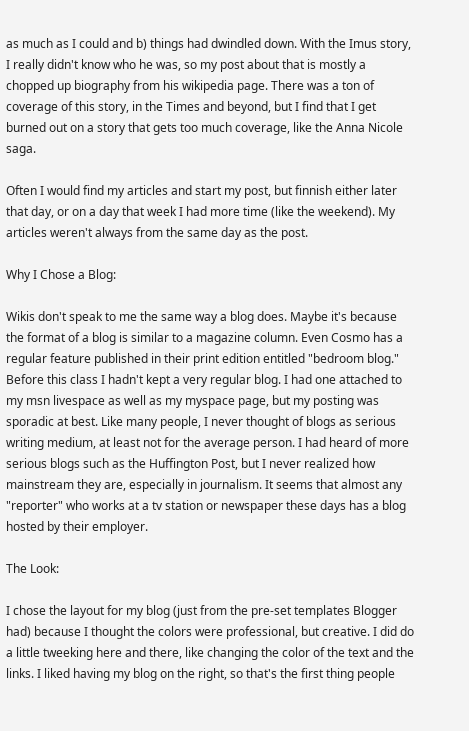as much as I could and b) things had dwindled down. With the Imus story, I really didn't know who he was, so my post about that is mostly a chopped up biography from his wikipedia page. There was a ton of coverage of this story, in the Times and beyond, but I find that I get burned out on a story that gets too much coverage, like the Anna Nicole saga.

Often I would find my articles and start my post, but finnish either later that day, or on a day that week I had more time (like the weekend). My articles weren't always from the same day as the post.

Why I Chose a Blog:

Wikis don't speak to me the same way a blog does. Maybe it's because the format of a blog is similar to a magazine column. Even Cosmo has a regular feature published in their print edition entitled "bedroom blog." Before this class I hadn't kept a very regular blog. I had one attached to my msn livespace as well as my myspace page, but my posting was sporadic at best. Like many people, I never thought of blogs as serious writing medium, at least not for the average person. I had heard of more serious blogs such as the Huffington Post, but I never realized how mainstream they are, especially in journalism. It seems that almost any "reporter" who works at a tv station or newspaper these days has a blog hosted by their employer.

The Look:

I chose the layout for my blog (just from the pre-set templates Blogger had) because I thought the colors were professional, but creative. I did do a little tweeking here and there, like changing the color of the text and the links. I liked having my blog on the right, so that's the first thing people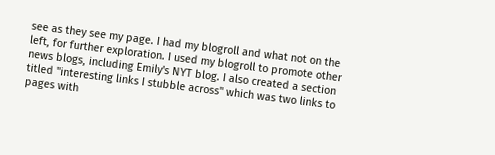see as they see my page. I had my blogroll and what not on the left, for further exploration. I used my blogroll to promote other news blogs, including Emily's NYT blog. I also created a section titled "interesting links I stubble across" which was two links to pages with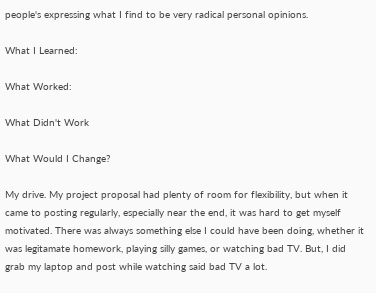people's expressing what I find to be very radical personal opinions.

What I Learned:

What Worked:

What Didn't Work

What Would I Change?

My drive. My project proposal had plenty of room for flexibility, but when it came to posting regularly, especially near the end, it was hard to get myself motivated. There was always something else I could have been doing, whether it was legitamate homework, playing silly games, or watching bad TV. But, I did grab my laptop and post while watching said bad TV a lot.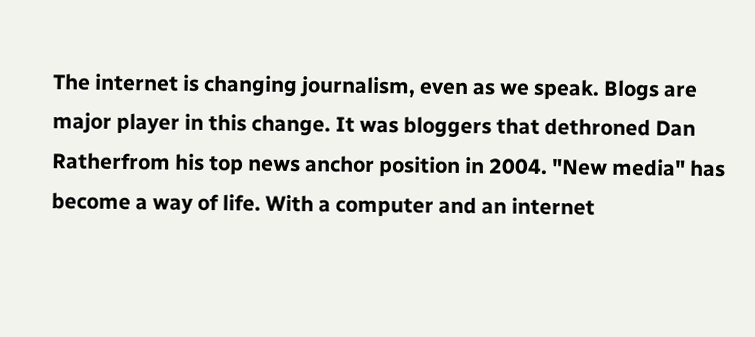The internet is changing journalism, even as we speak. Blogs are major player in this change. It was bloggers that dethroned Dan Ratherfrom his top news anchor position in 2004. "New media" has become a way of life. With a computer and an internet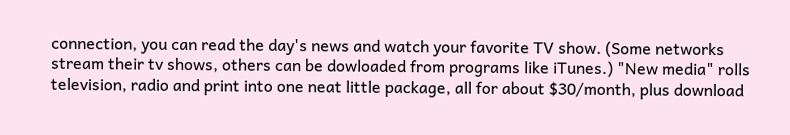connection, you can read the day's news and watch your favorite TV show. (Some networks stream their tv shows, others can be dowloaded from programs like iTunes.) "New media" rolls television, radio and print into one neat little package, all for about $30/month, plus download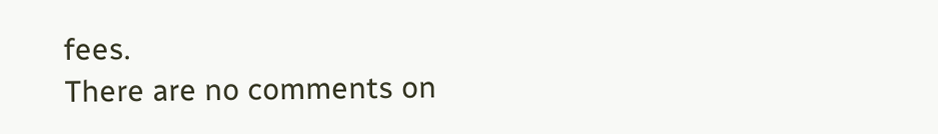fees.
There are no comments on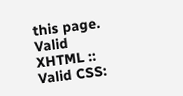this page.
Valid XHTML :: Valid CSS: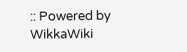:: Powered by WikkaWiki